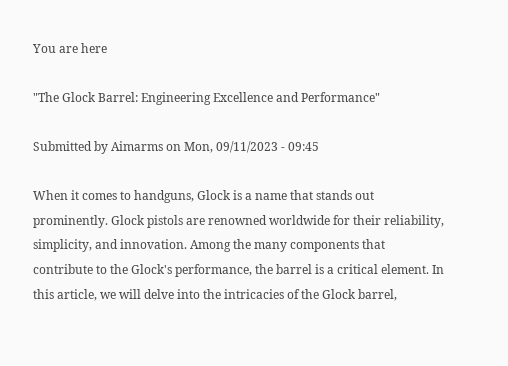You are here

"The Glock Barrel: Engineering Excellence and Performance"

Submitted by Aimarms on Mon, 09/11/2023 - 09:45

When it comes to handguns, Glock is a name that stands out prominently. Glock pistols are renowned worldwide for their reliability, simplicity, and innovation. Among the many components that contribute to the Glock's performance, the barrel is a critical element. In this article, we will delve into the intricacies of the Glock barrel,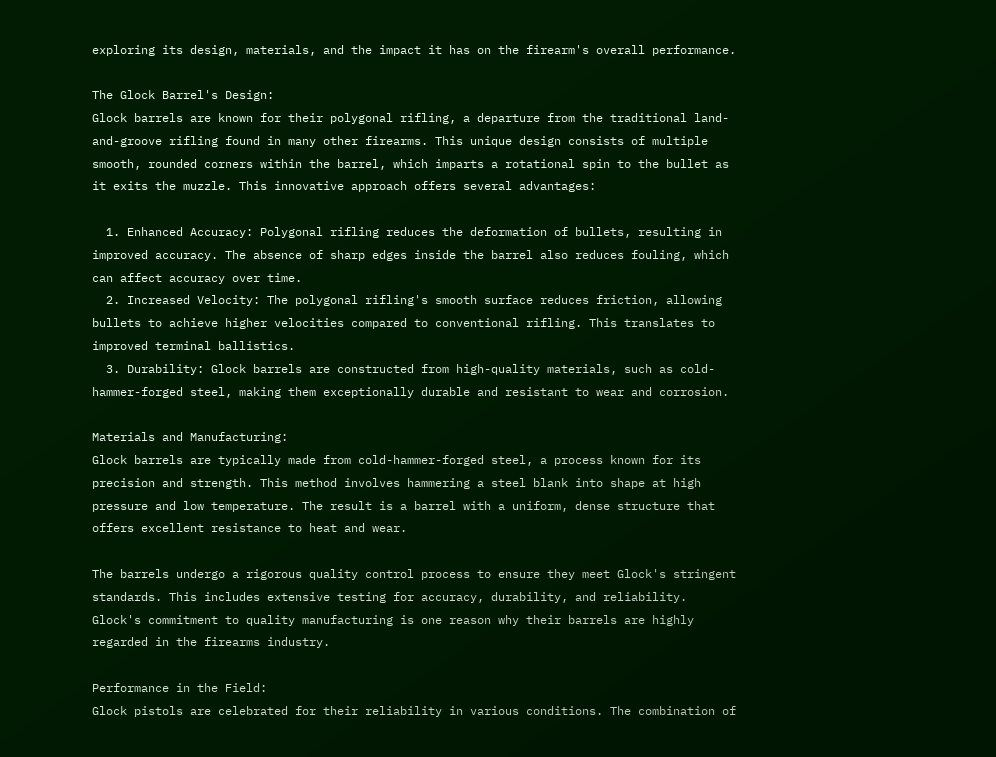exploring its design, materials, and the impact it has on the firearm's overall performance.

The Glock Barrel's Design:
Glock barrels are known for their polygonal rifling, a departure from the traditional land-and-groove rifling found in many other firearms. This unique design consists of multiple smooth, rounded corners within the barrel, which imparts a rotational spin to the bullet as it exits the muzzle. This innovative approach offers several advantages:

  1. Enhanced Accuracy: Polygonal rifling reduces the deformation of bullets, resulting in improved accuracy. The absence of sharp edges inside the barrel also reduces fouling, which can affect accuracy over time.
  2. Increased Velocity: The polygonal rifling's smooth surface reduces friction, allowing bullets to achieve higher velocities compared to conventional rifling. This translates to improved terminal ballistics.
  3. Durability: Glock barrels are constructed from high-quality materials, such as cold-hammer-forged steel, making them exceptionally durable and resistant to wear and corrosion.

Materials and Manufacturing:
Glock barrels are typically made from cold-hammer-forged steel, a process known for its precision and strength. This method involves hammering a steel blank into shape at high pressure and low temperature. The result is a barrel with a uniform, dense structure that offers excellent resistance to heat and wear.

The barrels undergo a rigorous quality control process to ensure they meet Glock's stringent standards. This includes extensive testing for accuracy, durability, and reliability. Glock's commitment to quality manufacturing is one reason why their barrels are highly regarded in the firearms industry.

Performance in the Field:
Glock pistols are celebrated for their reliability in various conditions. The combination of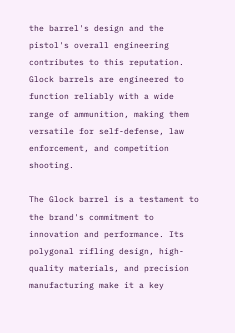the barrel's design and the pistol's overall engineering contributes to this reputation. Glock barrels are engineered to function reliably with a wide range of ammunition, making them versatile for self-defense, law enforcement, and competition shooting.

The Glock barrel is a testament to the brand's commitment to innovation and performance. Its polygonal rifling design, high-quality materials, and precision manufacturing make it a key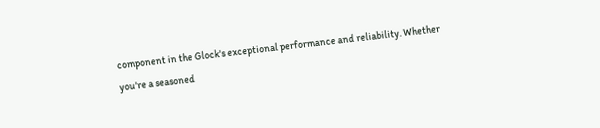component in the Glock's exceptional performance and reliability. Whether you're a seasoned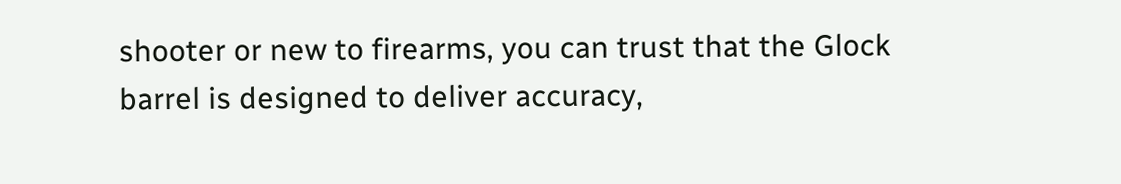shooter or new to firearms, you can trust that the Glock barrel is designed to deliver accuracy,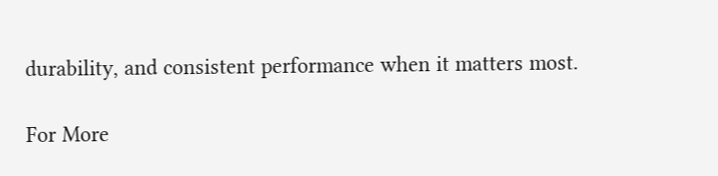durability, and consistent performance when it matters most.

For More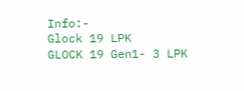Info:-
Glock 19 LPK
GLOCK 19 Gen1- 3 LPK